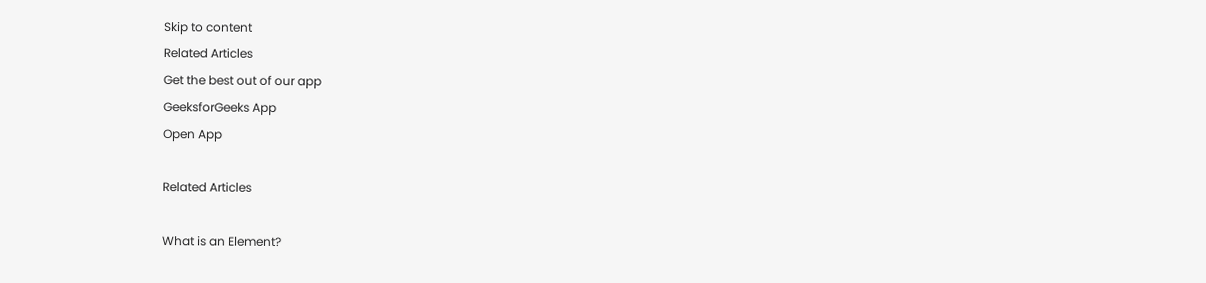Skip to content
Related Articles
Get the best out of our app
GeeksforGeeks App
Open App

Related Articles

What is an Element?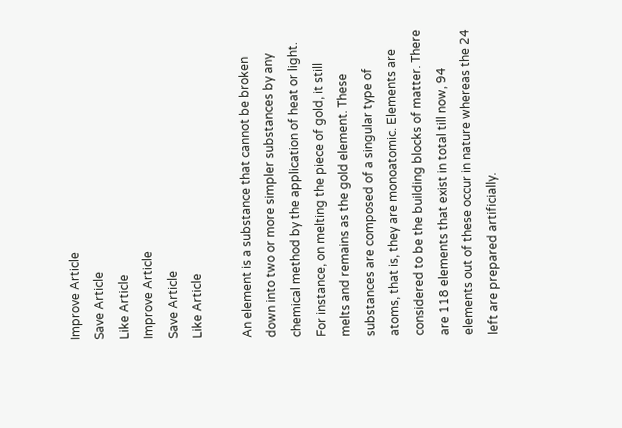Improve Article
Save Article
Like Article
Improve Article
Save Article
Like Article

An element is a substance that cannot be broken down into two or more simpler substances by any chemical method by the application of heat or light. For instance, on melting the piece of gold, it still melts and remains as the gold element. These substances are composed of a singular type of atoms, that is, they are monoatomic. Elements are considered to be the building blocks of matter. There are 118 elements that exist in total till now, 94 elements out of these occur in nature whereas the 24 left are prepared artificially.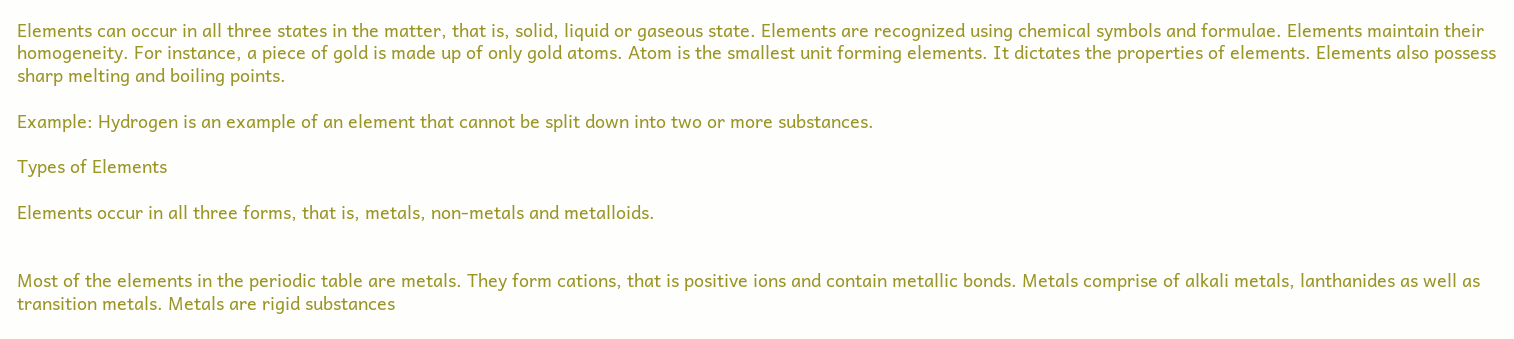Elements can occur in all three states in the matter, that is, solid, liquid or gaseous state. Elements are recognized using chemical symbols and formulae. Elements maintain their homogeneity. For instance, a piece of gold is made up of only gold atoms. Atom is the smallest unit forming elements. It dictates the properties of elements. Elements also possess sharp melting and boiling points.

Example: Hydrogen is an example of an element that cannot be split down into two or more substances.

Types of Elements

Elements occur in all three forms, that is, metals, non-metals and metalloids.


Most of the elements in the periodic table are metals. They form cations, that is positive ions and contain metallic bonds. Metals comprise of alkali metals, lanthanides as well as transition metals. Metals are rigid substances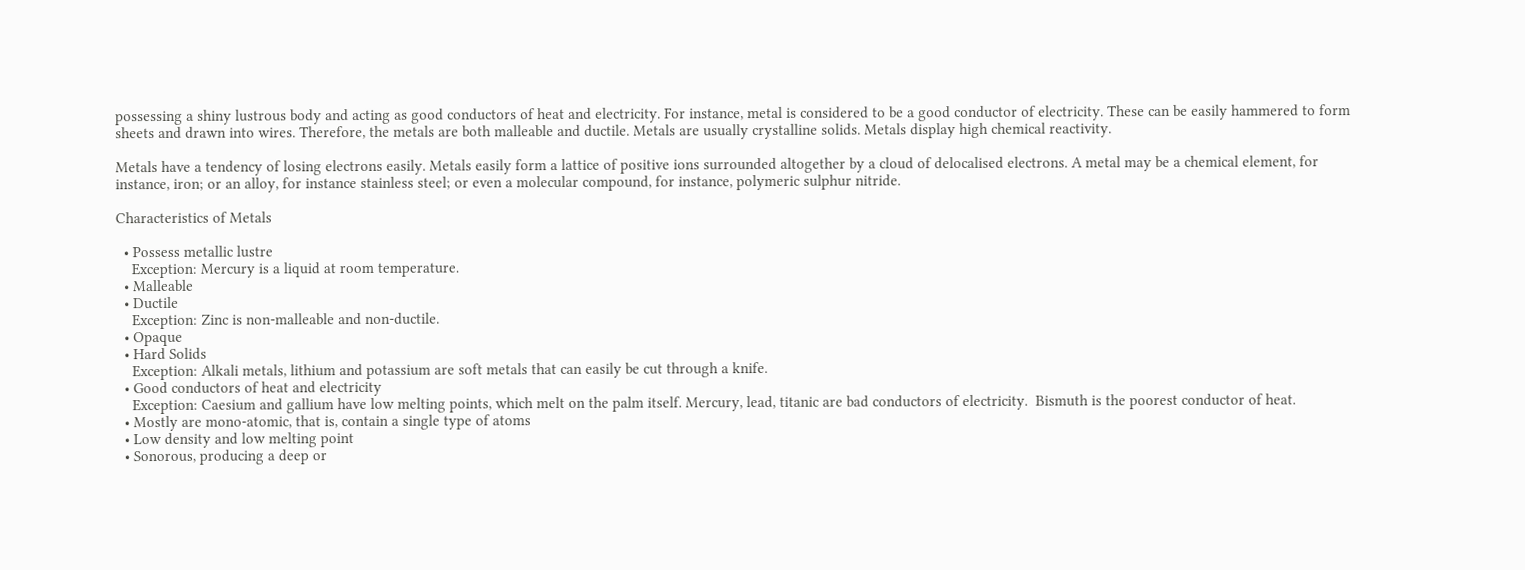possessing a shiny lustrous body and acting as good conductors of heat and electricity. For instance, metal is considered to be a good conductor of electricity. These can be easily hammered to form sheets and drawn into wires. Therefore, the metals are both malleable and ductile. Metals are usually crystalline solids. Metals display high chemical reactivity.

Metals have a tendency of losing electrons easily. Metals easily form a lattice of positive ions surrounded altogether by a cloud of delocalised electrons. A metal may be a chemical element, for instance, iron; or an alloy, for instance stainless steel; or even a molecular compound, for instance, polymeric sulphur nitride.

Characteristics of Metals

  • Possess metallic lustre
    Exception: Mercury is a liquid at room temperature.
  • Malleable
  • Ductile
    Exception: Zinc is non-malleable and non-ductile.
  • Opaque
  • Hard Solids
    Exception: Alkali metals, lithium and potassium are soft metals that can easily be cut through a knife.
  • Good conductors of heat and electricity
    Exception: Caesium and gallium have low melting points, which melt on the palm itself. Mercury, lead, titanic are bad conductors of electricity.  Bismuth is the poorest conductor of heat.
  • Mostly are mono-atomic, that is, contain a single type of atoms
  • Low density and low melting point
  • Sonorous, producing a deep or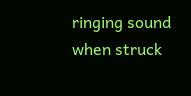ringing sound when struck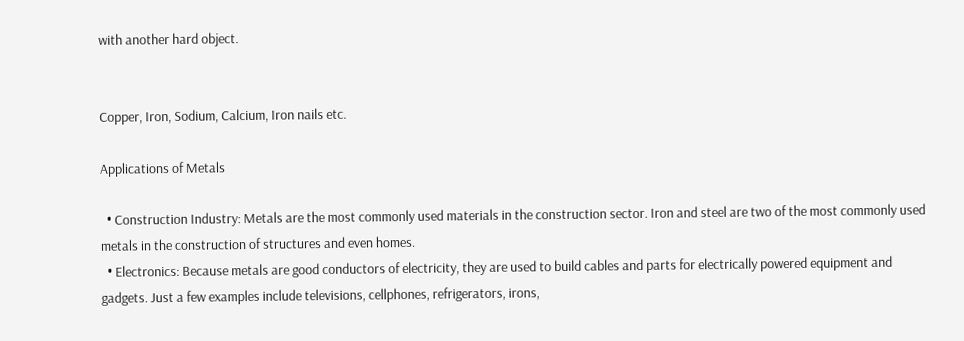with another hard object.


Copper, Iron, Sodium, Calcium, Iron nails etc.

Applications of Metals

  • Construction Industry: Metals are the most commonly used materials in the construction sector. Iron and steel are two of the most commonly used metals in the construction of structures and even homes.
  • Electronics: Because metals are good conductors of electricity, they are used to build cables and parts for electrically powered equipment and gadgets. Just a few examples include televisions, cellphones, refrigerators, irons,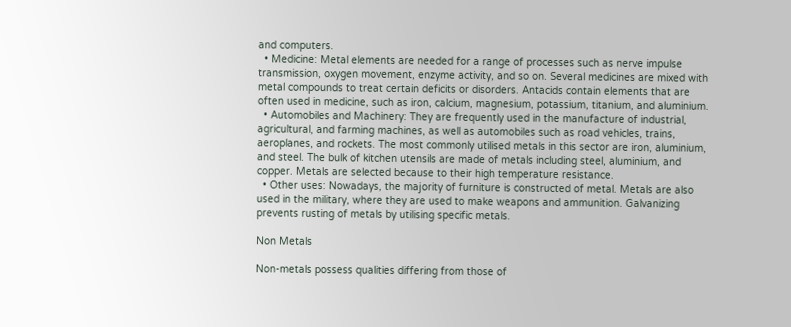and computers.
  • Medicine: Metal elements are needed for a range of processes such as nerve impulse transmission, oxygen movement, enzyme activity, and so on. Several medicines are mixed with metal compounds to treat certain deficits or disorders. Antacids contain elements that are often used in medicine, such as iron, calcium, magnesium, potassium, titanium, and aluminium.
  • Automobiles and Machinery: They are frequently used in the manufacture of industrial, agricultural, and farming machines, as well as automobiles such as road vehicles, trains, aeroplanes, and rockets. The most commonly utilised metals in this sector are iron, aluminium, and steel. The bulk of kitchen utensils are made of metals including steel, aluminium, and copper. Metals are selected because to their high temperature resistance.
  • Other uses: Nowadays, the majority of furniture is constructed of metal. Metals are also used in the military, where they are used to make weapons and ammunition. Galvanizing prevents rusting of metals by utilising specific metals.

Non Metals

Non-metals possess qualities differing from those of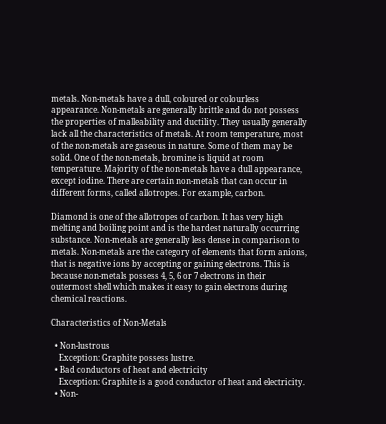metals. Non-metals have a dull, coloured or colourless appearance. Non-metals are generally brittle and do not possess the properties of malleability and ductility. They usually generally lack all the characteristics of metals. At room temperature, most of the non-metals are gaseous in nature. Some of them may be solid. One of the non-metals, bromine is liquid at room temperature. Majority of the non-metals have a dull appearance, except iodine. There are certain non-metals that can occur in different forms, called allotropes. For example, carbon.

Diamond is one of the allotropes of carbon. It has very high melting and boiling point and is the hardest naturally occurring substance. Non-metals are generally less dense in comparison to metals. Non-metals are the category of elements that form anions, that is negative ions by accepting or gaining electrons. This is because non-metals possess 4, 5, 6 or 7 electrons in their outermost shell which makes it easy to gain electrons during chemical reactions.

Characteristics of Non-Metals

  • Non-lustrous
    Exception: Graphite possess lustre.
  • Bad conductors of heat and electricity
    Exception: Graphite is a good conductor of heat and electricity.
  • Non-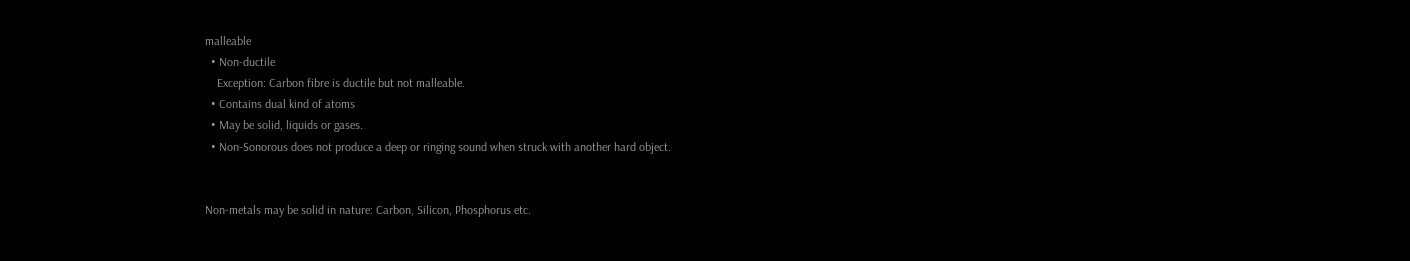malleable
  • Non-ductile
    Exception: Carbon fibre is ductile but not malleable.
  • Contains dual kind of atoms
  • May be solid, liquids or gases.
  • Non-Sonorous does not produce a deep or ringing sound when struck with another hard object.


Non-metals may be solid in nature: Carbon, Silicon, Phosphorus etc.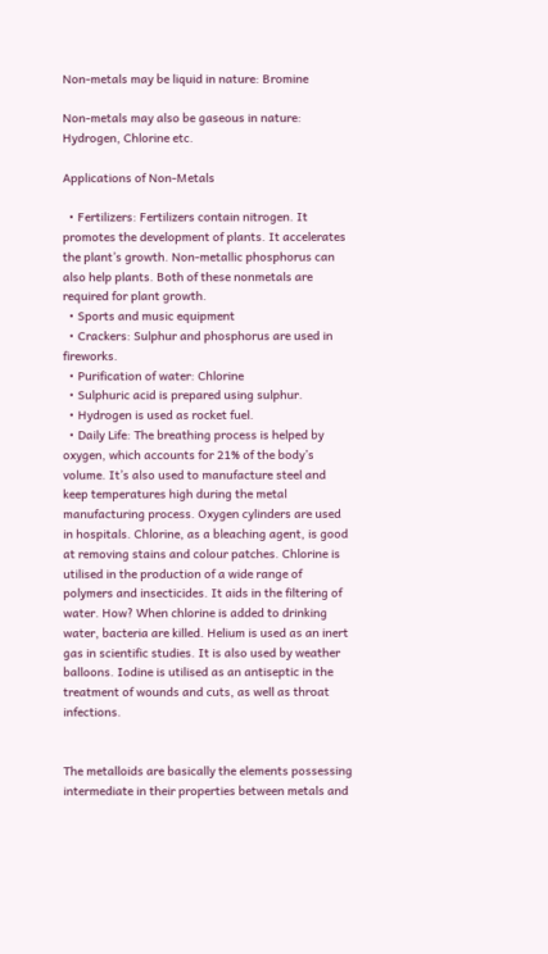Non-metals may be liquid in nature: Bromine

Non-metals may also be gaseous in nature: Hydrogen, Chlorine etc.

Applications of Non-Metals

  • Fertilizers: Fertilizers contain nitrogen. It promotes the development of plants. It accelerates the plant’s growth. Non-metallic phosphorus can also help plants. Both of these nonmetals are required for plant growth.
  • Sports and music equipment
  • Crackers: Sulphur and phosphorus are used in fireworks.
  • Purification of water: Chlorine
  • Sulphuric acid is prepared using sulphur.
  • Hydrogen is used as rocket fuel.
  • Daily Life: The breathing process is helped by oxygen, which accounts for 21% of the body’s volume. It’s also used to manufacture steel and keep temperatures high during the metal manufacturing process. Oxygen cylinders are used in hospitals. Chlorine, as a bleaching agent, is good at removing stains and colour patches. Chlorine is utilised in the production of a wide range of polymers and insecticides. It aids in the filtering of water. How? When chlorine is added to drinking water, bacteria are killed. Helium is used as an inert gas in scientific studies. It is also used by weather balloons. Iodine is utilised as an antiseptic in the treatment of wounds and cuts, as well as throat infections.


The metalloids are basically the elements possessing intermediate in their properties between metals and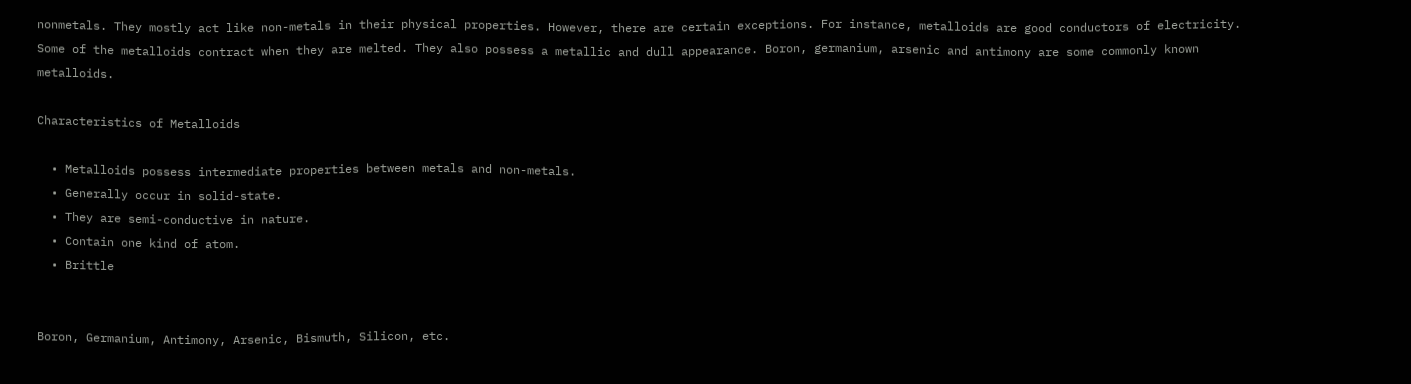nonmetals. They mostly act like non-metals in their physical properties. However, there are certain exceptions. For instance, metalloids are good conductors of electricity. Some of the metalloids contract when they are melted. They also possess a metallic and dull appearance. Boron, germanium, arsenic and antimony are some commonly known metalloids.

Characteristics of Metalloids

  • Metalloids possess intermediate properties between metals and non-metals.
  • Generally occur in solid-state.
  • They are semi-conductive in nature.
  • Contain one kind of atom.
  • Brittle


Boron, Germanium, Antimony, Arsenic, Bismuth, Silicon, etc.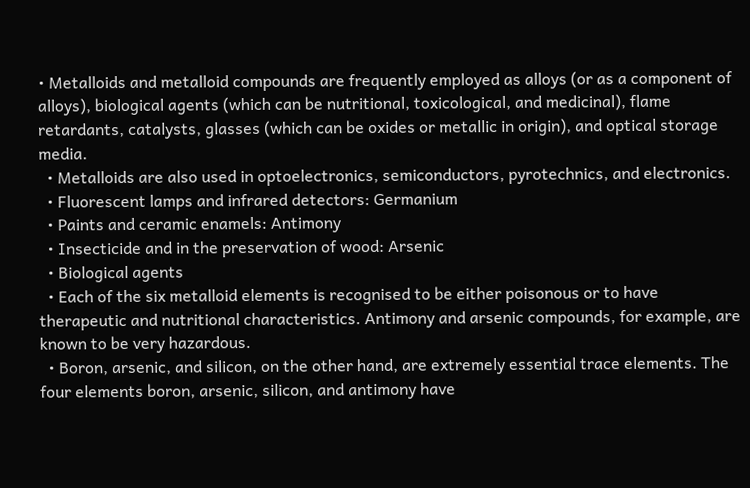• Metalloids and metalloid compounds are frequently employed as alloys (or as a component of alloys), biological agents (which can be nutritional, toxicological, and medicinal), flame retardants, catalysts, glasses (which can be oxides or metallic in origin), and optical storage media.
  • Metalloids are also used in optoelectronics, semiconductors, pyrotechnics, and electronics.
  • Fluorescent lamps and infrared detectors: Germanium
  • Paints and ceramic enamels: Antimony
  • Insecticide and in the preservation of wood: Arsenic
  • Biological agents
  • Each of the six metalloid elements is recognised to be either poisonous or to have therapeutic and nutritional characteristics. Antimony and arsenic compounds, for example, are known to be very hazardous.
  • Boron, arsenic, and silicon, on the other hand, are extremely essential trace elements. The four elements boron, arsenic, silicon, and antimony have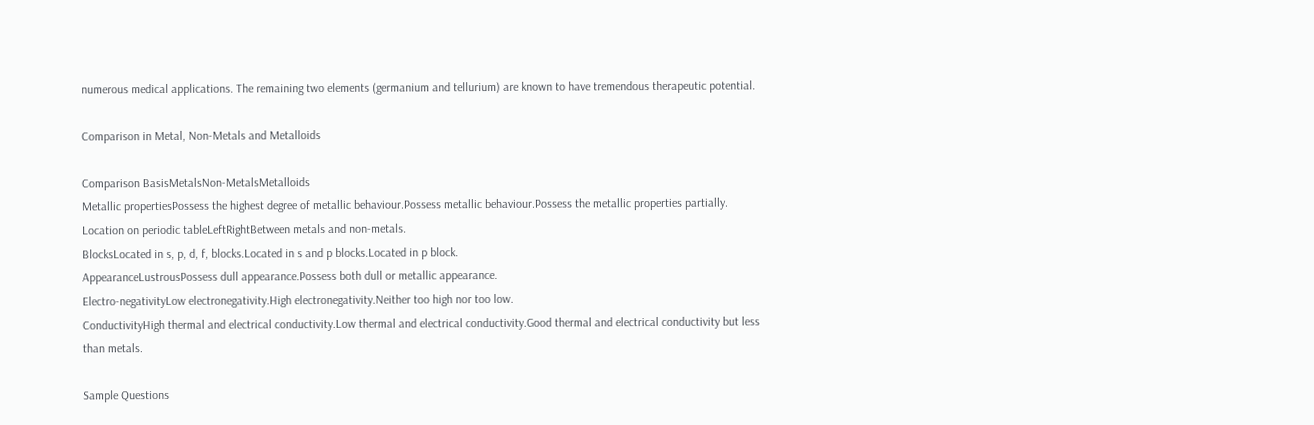numerous medical applications. The remaining two elements (germanium and tellurium) are known to have tremendous therapeutic potential.

Comparison in Metal, Non-Metals and Metalloids

Comparison BasisMetalsNon-MetalsMetalloids
Metallic propertiesPossess the highest degree of metallic behaviour.Possess metallic behaviour.Possess the metallic properties partially.
Location on periodic tableLeftRightBetween metals and non-metals.
BlocksLocated in s, p, d, f, blocks.Located in s and p blocks.Located in p block.
AppearanceLustrousPossess dull appearance.Possess both dull or metallic appearance.
Electro-negativityLow electronegativity.High electronegativity.Neither too high nor too low.
ConductivityHigh thermal and electrical conductivity.Low thermal and electrical conductivity.Good thermal and electrical conductivity but less than metals.

Sample Questions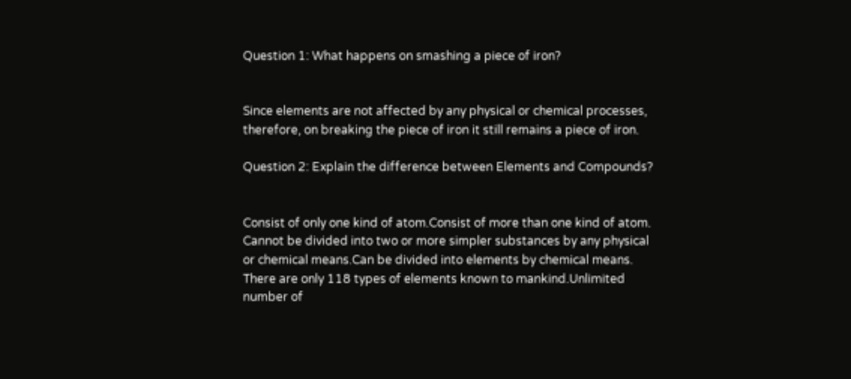Question 1: What happens on smashing a piece of iron?


Since elements are not affected by any physical or chemical processes, therefore, on breaking the piece of iron it still remains a piece of iron.

Question 2: Explain the difference between Elements and Compounds?


Consist of only one kind of atom.Consist of more than one kind of atom.
Cannot be divided into two or more simpler substances by any physical or chemical means.Can be divided into elements by chemical means.
There are only 118 types of elements known to mankind.Unlimited number of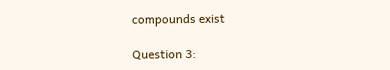compounds exist

Question 3: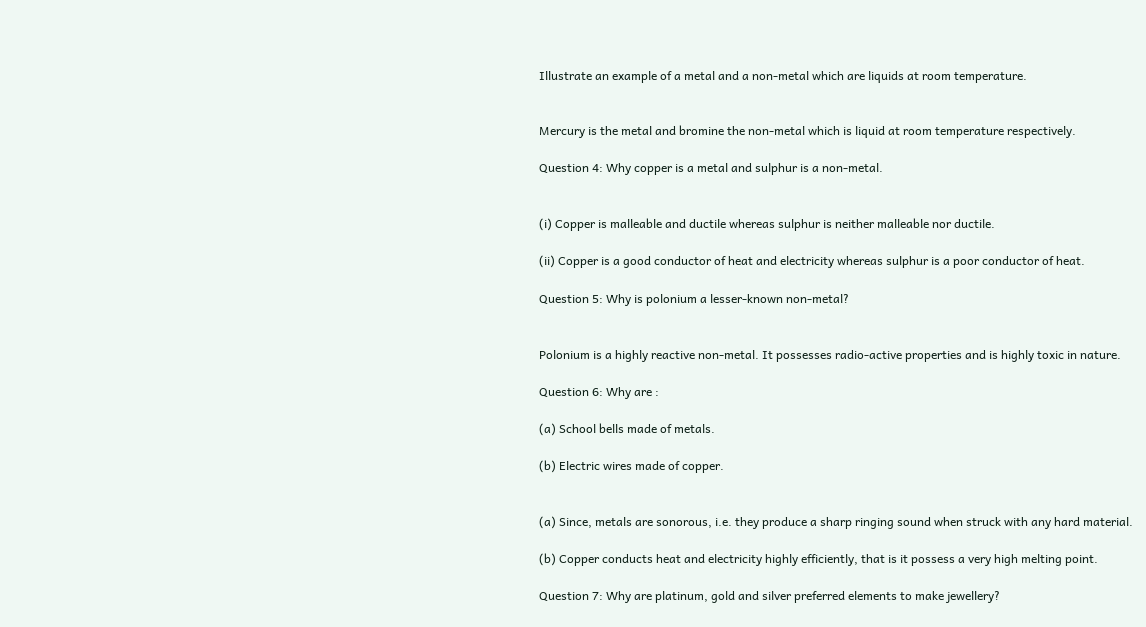Illustrate an example of a metal and a non-metal which are liquids at room temperature.


Mercury is the metal and bromine the non-metal which is liquid at room temperature respectively.

Question 4: Why copper is a metal and sulphur is a non-metal.


(i) Copper is malleable and ductile whereas sulphur is neither malleable nor ductile.

(ii) Copper is a good conductor of heat and electricity whereas sulphur is a poor conductor of heat.

Question 5: Why is polonium a lesser-known non-metal?


Polonium is a highly reactive non-metal. It possesses radio-active properties and is highly toxic in nature.

Question 6: Why are :

(a) School bells made of metals.

(b) Electric wires made of copper.


(a) Since, metals are sonorous, i.e. they produce a sharp ringing sound when struck with any hard material.

(b) Copper conducts heat and electricity highly efficiently, that is it possess a very high melting point.

Question 7: Why are platinum, gold and silver preferred elements to make jewellery?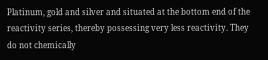Platinum, gold and silver and situated at the bottom end of the reactivity series, thereby possessing very less reactivity. They do not chemically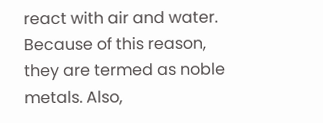react with air and water. Because of this reason, they are termed as noble metals. Also,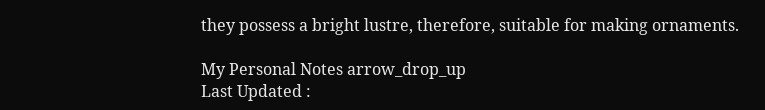they possess a bright lustre, therefore, suitable for making ornaments.

My Personal Notes arrow_drop_up
Last Updated :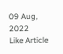09 Aug, 2022
Like Article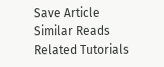Save Article
Similar Reads
Related Tutorials